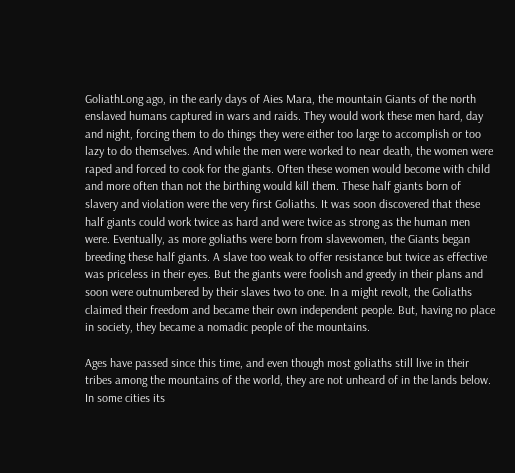GoliathLong ago, in the early days of Aies Mara, the mountain Giants of the north enslaved humans captured in wars and raids. They would work these men hard, day and night, forcing them to do things they were either too large to accomplish or too lazy to do themselves. And while the men were worked to near death, the women were raped and forced to cook for the giants. Often these women would become with child and more often than not the birthing would kill them. These half giants born of slavery and violation were the very first Goliaths. It was soon discovered that these half giants could work twice as hard and were twice as strong as the human men were. Eventually, as more goliaths were born from slavewomen, the Giants began breeding these half giants. A slave too weak to offer resistance but twice as effective was priceless in their eyes. But the giants were foolish and greedy in their plans and soon were outnumbered by their slaves two to one. In a might revolt, the Goliaths claimed their freedom and became their own independent people. But, having no place in society, they became a nomadic people of the mountains.

Ages have passed since this time, and even though most goliaths still live in their tribes among the mountains of the world, they are not unheard of in the lands below. In some cities its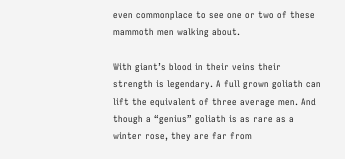even commonplace to see one or two of these mammoth men walking about.

With giant’s blood in their veins their strength is legendary. A full grown goliath can lift the equivalent of three average men. And though a “genius” goliath is as rare as a winter rose, they are far from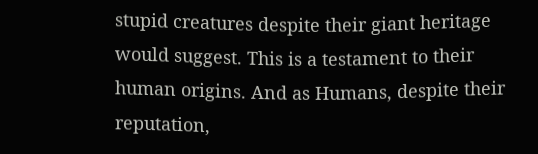stupid creatures despite their giant heritage would suggest. This is a testament to their human origins. And as Humans, despite their reputation,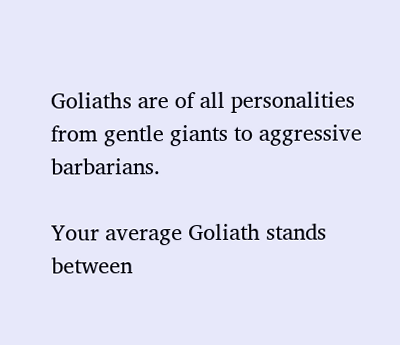Goliaths are of all personalities from gentle giants to aggressive barbarians.

Your average Goliath stands between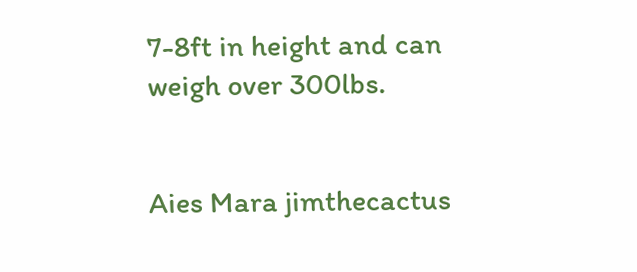7-8ft in height and can weigh over 300lbs.


Aies Mara jimthecactus